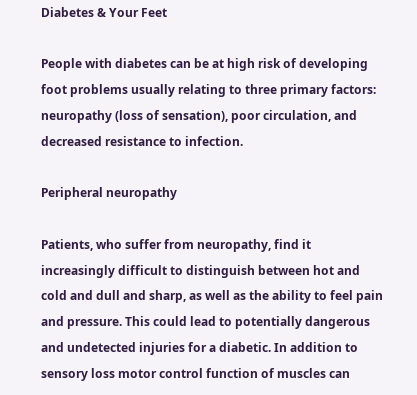Diabetes & Your Feet

People with diabetes can be at high risk of developing foot problems usually relating to three primary factors: neuropathy (loss of sensation), poor circulation, and decreased resistance to infection.

Peripheral neuropathy

Patients, who suffer from neuropathy, find it increasingly difficult to distinguish between hot and cold and dull and sharp, as well as the ability to feel pain and pressure. This could lead to potentially dangerous and undetected injuries for a diabetic. In addition to sensory loss motor control function of muscles can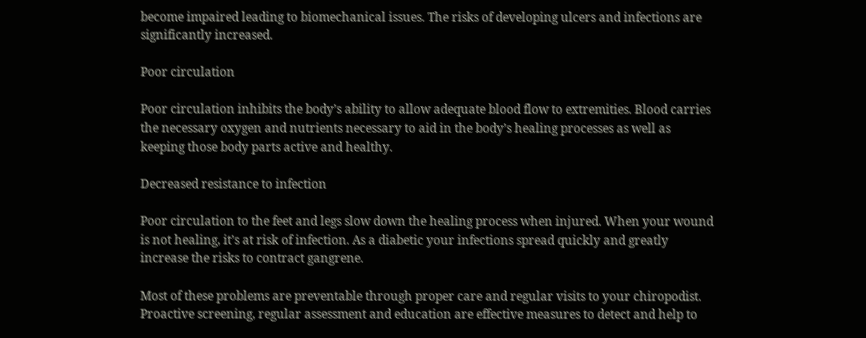become impaired leading to biomechanical issues. The risks of developing ulcers and infections are significantly increased.

Poor circulation

Poor circulation inhibits the body’s ability to allow adequate blood flow to extremities. Blood carries the necessary oxygen and nutrients necessary to aid in the body’s healing processes as well as keeping those body parts active and healthy.

Decreased resistance to infection

Poor circulation to the feet and legs slow down the healing process when injured. When your wound is not healing, it’s at risk of infection. As a diabetic your infections spread quickly and greatly increase the risks to contract gangrene.

Most of these problems are preventable through proper care and regular visits to your chiropodist. Proactive screening, regular assessment and education are effective measures to detect and help to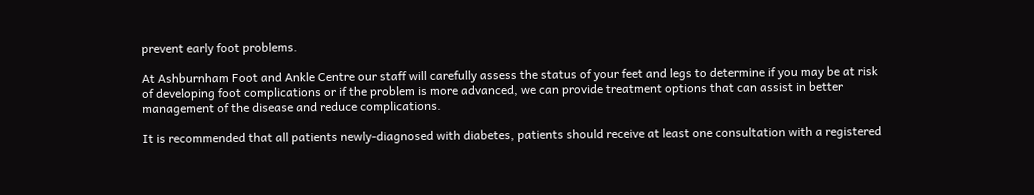prevent early foot problems.

At Ashburnham Foot and Ankle Centre our staff will carefully assess the status of your feet and legs to determine if you may be at risk of developing foot complications or if the problem is more advanced, we can provide treatment options that can assist in better management of the disease and reduce complications.

It is recommended that all patients newly-diagnosed with diabetes, patients should receive at least one consultation with a registered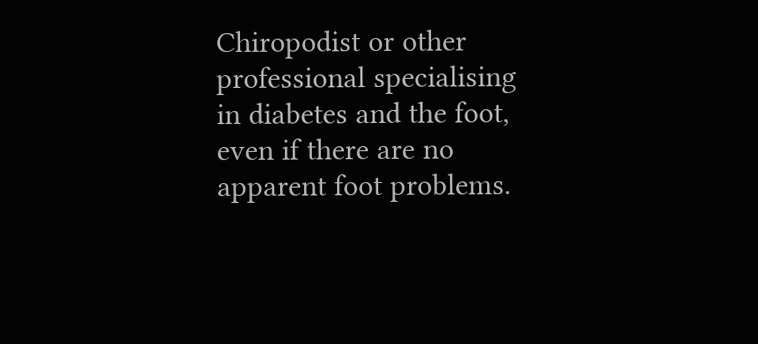Chiropodist or other professional specialising in diabetes and the foot, even if there are no apparent foot problems.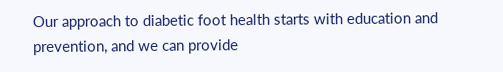Our approach to diabetic foot health starts with education and prevention, and we can provide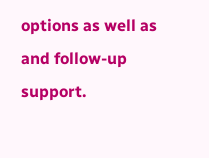options as well as and follow-up support.